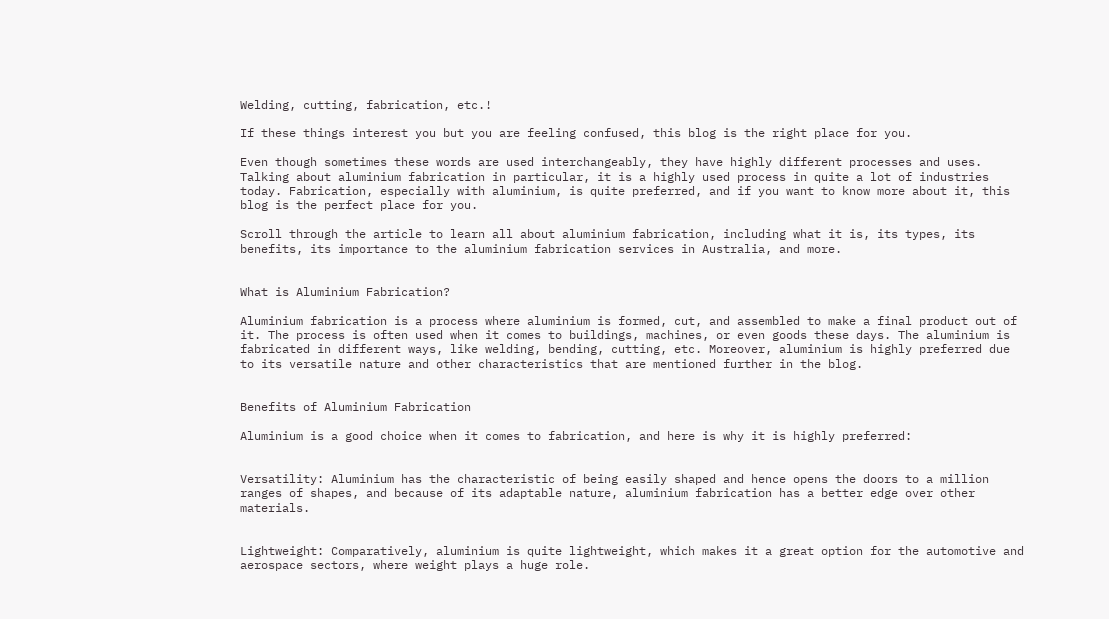Welding, cutting, fabrication, etc.!

If these things interest you but you are feeling confused, this blog is the right place for you.

Even though sometimes these words are used interchangeably, they have highly different processes and uses. Talking about aluminium fabrication in particular, it is a highly used process in quite a lot of industries today. Fabrication, especially with aluminium, is quite preferred, and if you want to know more about it, this blog is the perfect place for you.

Scroll through the article to learn all about aluminium fabrication, including what it is, its types, its benefits, its importance to the aluminium fabrication services in Australia, and more.


What is Aluminium Fabrication?

Aluminium fabrication is a process where aluminium is formed, cut, and assembled to make a final product out of it. The process is often used when it comes to buildings, machines, or even goods these days. The aluminium is fabricated in different ways, like welding, bending, cutting, etc. Moreover, aluminium is highly preferred due to its versatile nature and other characteristics that are mentioned further in the blog.


Benefits of Aluminium Fabrication

Aluminium is a good choice when it comes to fabrication, and here is why it is highly preferred:


Versatility: Aluminium has the characteristic of being easily shaped and hence opens the doors to a million ranges of shapes, and because of its adaptable nature, aluminium fabrication has a better edge over other materials.


Lightweight: Comparatively, aluminium is quite lightweight, which makes it a great option for the automotive and aerospace sectors, where weight plays a huge role.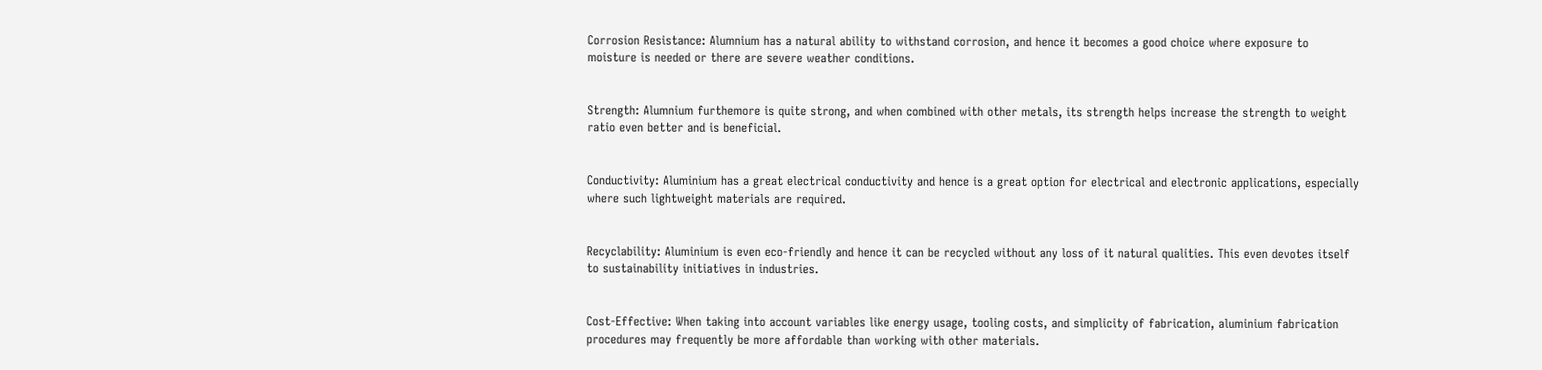Corrosion Resistance: Alumnium has a natural ability to withstand corrosion, and hence it becomes a good choice where exposure to moisture is needed or there are severe weather conditions.


Strength: Alumnium furthemore is quite strong, and when combined with other metals, its strength helps increase the strength to weight ratio even better and is beneficial.


Conductivity: Aluminium has a great electrical conductivity and hence is a great option for electrical and electronic applications, especially where such lightweight materials are required.


Recyclability: Aluminium is even eco-friendly and hence it can be recycled without any loss of it natural qualities. This even devotes itself to sustainability initiatives in industries.


Cost-Effective: When taking into account variables like energy usage, tooling costs, and simplicity of fabrication, aluminium fabrication procedures may frequently be more affordable than working with other materials.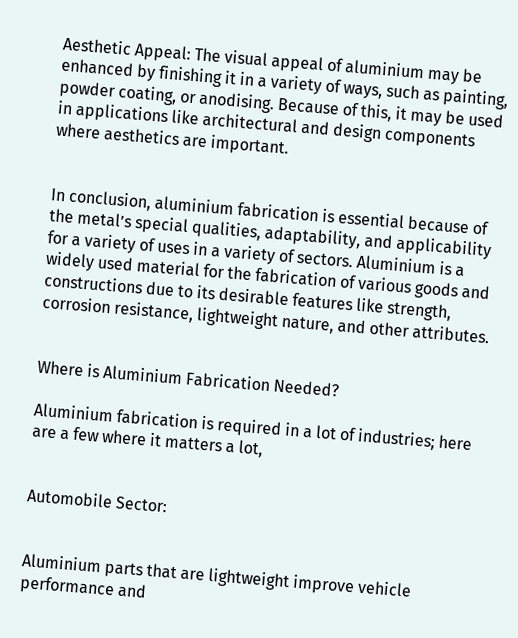Aesthetic Appeal: The visual appeal of aluminium may be enhanced by finishing it in a variety of ways, such as painting, powder coating, or anodising. Because of this, it may be used in applications like architectural and design components where aesthetics are important.


In conclusion, aluminium fabrication is essential because of the metal’s special qualities, adaptability, and applicability for a variety of uses in a variety of sectors. Aluminium is a widely used material for the fabrication of various goods and constructions due to its desirable features like strength, corrosion resistance, lightweight nature, and other attributes.


Where is Aluminium Fabrication Needed?

Aluminium fabrication is required in a lot of industries; here are a few where it matters a lot,


Automobile Sector:


Aluminium parts that are lightweight improve vehicle performance and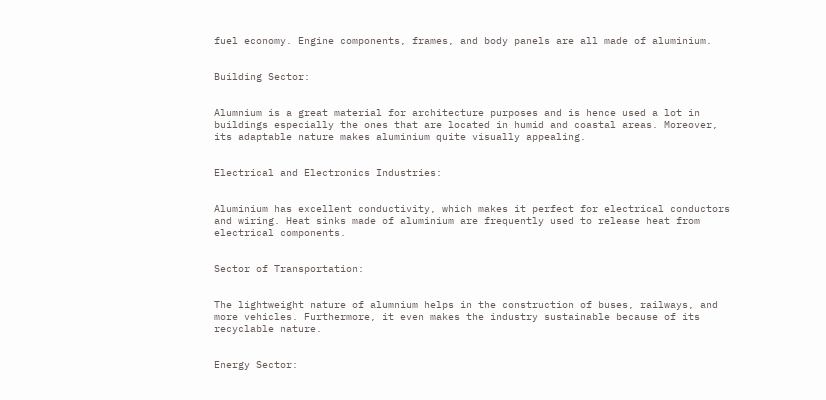fuel economy. Engine components, frames, and body panels are all made of aluminium.


Building Sector:


Alumnium is a great material for architecture purposes and is hence used a lot in buildings especially the ones that are located in humid and coastal areas. Moreover, its adaptable nature makes aluminium quite visually appealing.


Electrical and Electronics Industries:


Aluminium has excellent conductivity, which makes it perfect for electrical conductors and wiring. Heat sinks made of aluminium are frequently used to release heat from electrical components.


Sector of Transportation:


The lightweight nature of alumnium helps in the construction of buses, railways, and more vehicles. Furthermore, it even makes the industry sustainable because of its recyclable nature.


Energy Sector: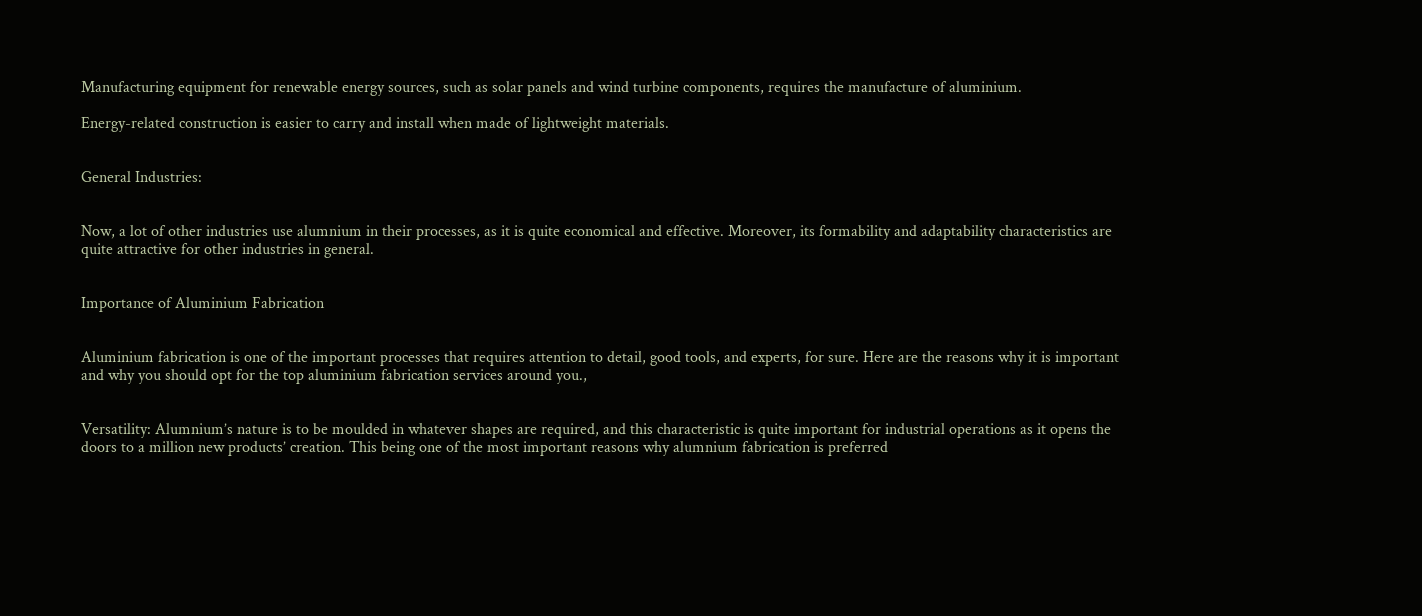Manufacturing equipment for renewable energy sources, such as solar panels and wind turbine components, requires the manufacture of aluminium.

Energy-related construction is easier to carry and install when made of lightweight materials.


General Industries:


Now, a lot of other industries use alumnium in their processes, as it is quite economical and effective. Moreover, its formability and adaptability characteristics are quite attractive for other industries in general.


Importance of Aluminium Fabrication


Aluminium fabrication is one of the important processes that requires attention to detail, good tools, and experts, for sure. Here are the reasons why it is important and why you should opt for the top aluminium fabrication services around you.,


Versatility: Alumnium’s nature is to be moulded in whatever shapes are required, and this characteristic is quite important for industrial operations as it opens the doors to a million new products’ creation. This being one of the most important reasons why alumnium fabrication is preferred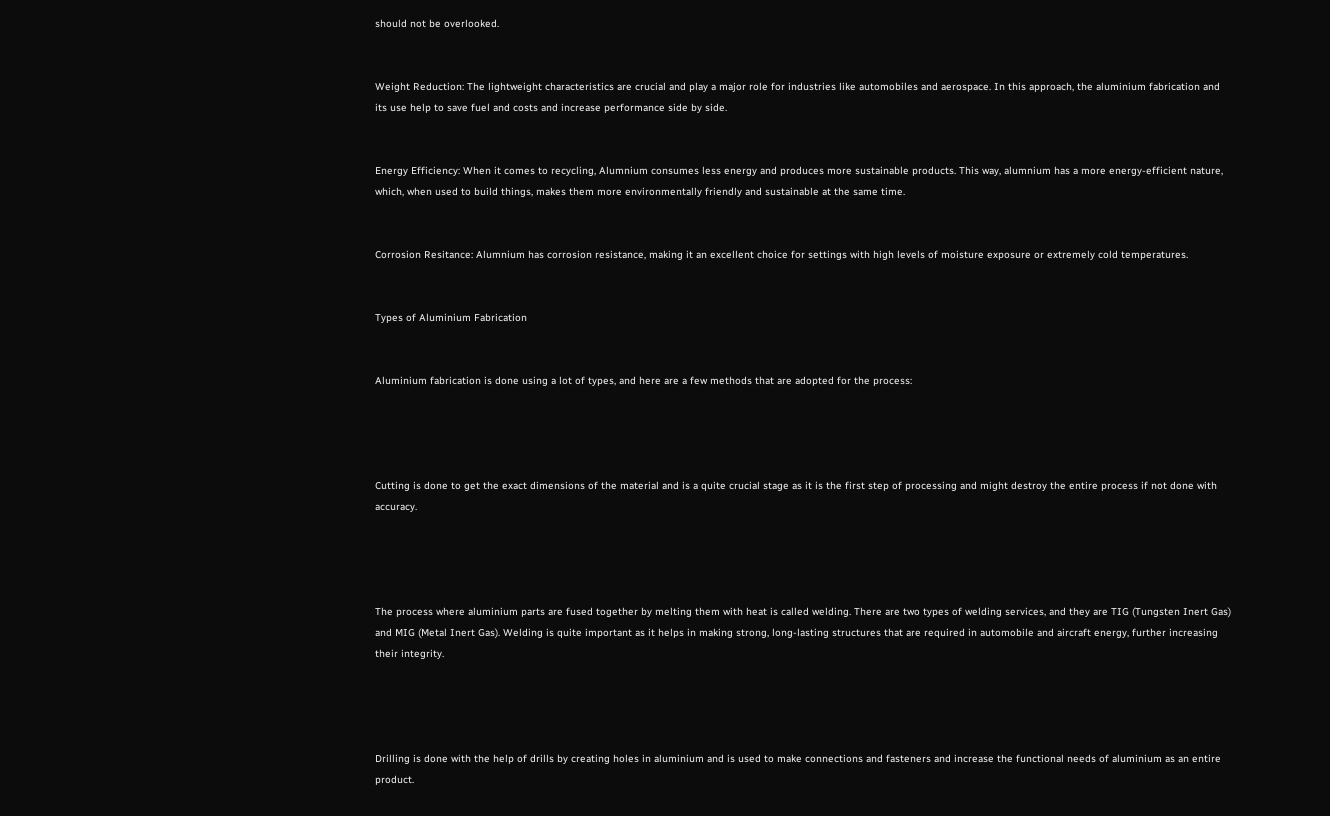should not be overlooked.


Weight Reduction: The lightweight characteristics are crucial and play a major role for industries like automobiles and aerospace. In this approach, the aluminium fabrication and its use help to save fuel and costs and increase performance side by side.


Energy Efficiency: When it comes to recycling, Alumnium consumes less energy and produces more sustainable products. This way, alumnium has a more energy-efficient nature, which, when used to build things, makes them more environmentally friendly and sustainable at the same time.


Corrosion Resitance: Alumnium has corrosion resistance, making it an excellent choice for settings with high levels of moisture exposure or extremely cold temperatures.


Types of Aluminium Fabrication


Aluminium fabrication is done using a lot of types, and here are a few methods that are adopted for the process:




Cutting is done to get the exact dimensions of the material and is a quite crucial stage as it is the first step of processing and might destroy the entire process if not done with accuracy.




The process where aluminium parts are fused together by melting them with heat is called welding. There are two types of welding services, and they are TIG (Tungsten Inert Gas) and MIG (Metal Inert Gas). Welding is quite important as it helps in making strong, long-lasting structures that are required in automobile and aircraft energy, further increasing their integrity.




Drilling is done with the help of drills by creating holes in aluminium and is used to make connections and fasteners and increase the functional needs of aluminium as an entire product.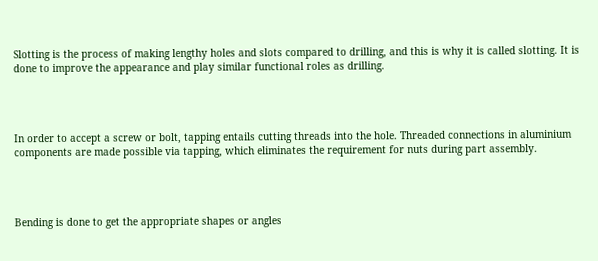Slotting is the process of making lengthy holes and slots compared to drilling, and this is why it is called slotting. It is done to improve the appearance and play similar functional roles as drilling.




In order to accept a screw or bolt, tapping entails cutting threads into the hole. Threaded connections in aluminium components are made possible via tapping, which eliminates the requirement for nuts during part assembly.




Bending is done to get the appropriate shapes or angles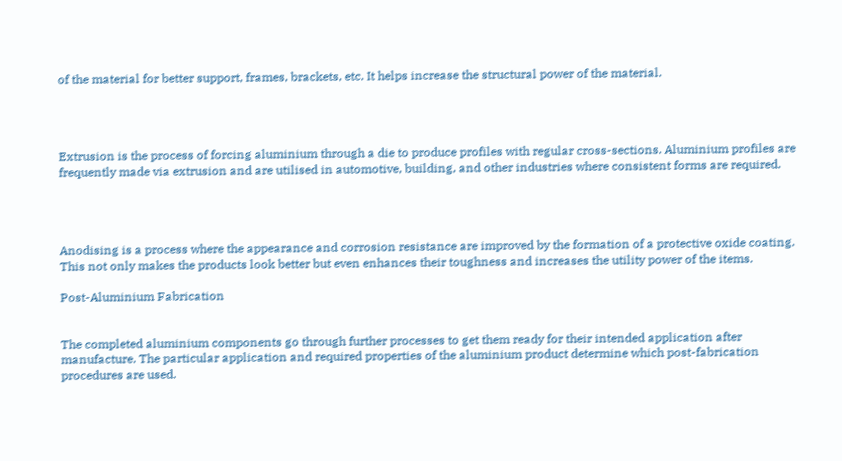of the material for better support, frames, brackets, etc. It helps increase the structural power of the material.




Extrusion is the process of forcing aluminium through a die to produce profiles with regular cross-sections. Aluminium profiles are frequently made via extrusion and are utilised in automotive, building, and other industries where consistent forms are required.




Anodising is a process where the appearance and corrosion resistance are improved by the formation of a protective oxide coating. This not only makes the products look better but even enhances their toughness and increases the utility power of the items.

Post-Aluminium Fabrication


The completed aluminium components go through further processes to get them ready for their intended application after manufacture. The particular application and required properties of the aluminium product determine which post-fabrication procedures are used.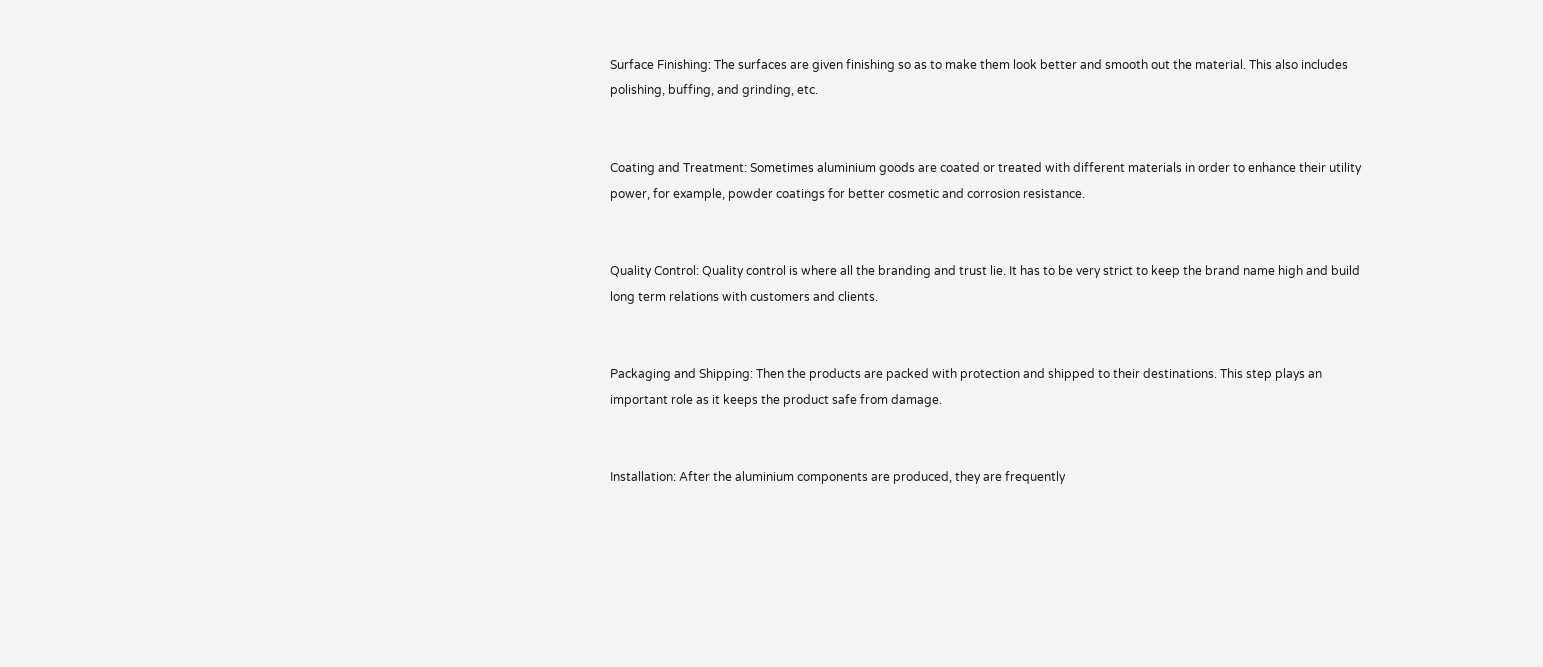Surface Finishing: The surfaces are given finishing so as to make them look better and smooth out the material. This also includes polishing, buffing, and grinding, etc.


Coating and Treatment: Sometimes aluminium goods are coated or treated with different materials in order to enhance their utility power, for example, powder coatings for better cosmetic and corrosion resistance.


Quality Control: Quality control is where all the branding and trust lie. It has to be very strict to keep the brand name high and build long term relations with customers and clients.


Packaging and Shipping: Then the products are packed with protection and shipped to their destinations. This step plays an important role as it keeps the product safe from damage.


Installation: After the aluminium components are produced, they are frequently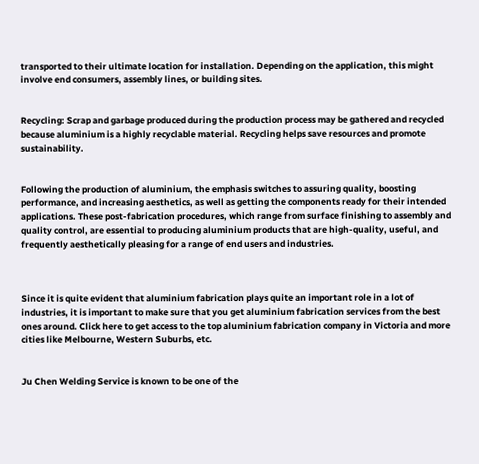transported to their ultimate location for installation. Depending on the application, this might involve end consumers, assembly lines, or building sites.


Recycling: Scrap and garbage produced during the production process may be gathered and recycled because aluminium is a highly recyclable material. Recycling helps save resources and promote sustainability.


Following the production of aluminium, the emphasis switches to assuring quality, boosting performance, and increasing aesthetics, as well as getting the components ready for their intended applications. These post-fabrication procedures, which range from surface finishing to assembly and quality control, are essential to producing aluminium products that are high-quality, useful, and frequently aesthetically pleasing for a range of end users and industries.



Since it is quite evident that aluminium fabrication plays quite an important role in a lot of industries, it is important to make sure that you get aluminium fabrication services from the best ones around. Click here to get access to the top aluminium fabrication company in Victoria and more cities like Melbourne, Western Suburbs, etc.


Ju Chen Welding Service is known to be one of the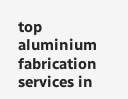top aluminium fabrication services in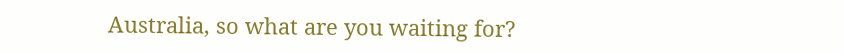Australia, so what are you waiting for?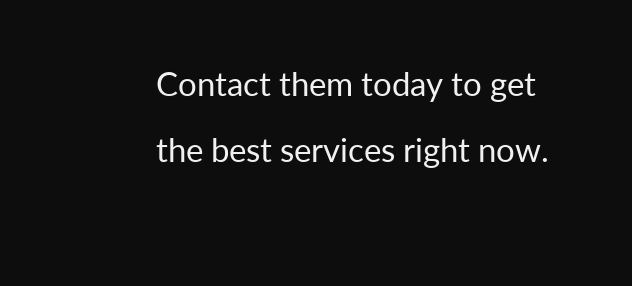Contact them today to get the best services right now.